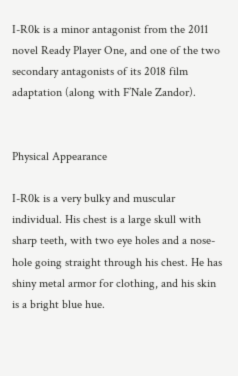I-R0k is a minor antagonist from the 2011 novel Ready Player One, and one of the two secondary antagonists of its 2018 film adaptation (along with F’Nale Zandor).


Physical Appearance

I-R0k is a very bulky and muscular individual. His chest is a large skull with sharp teeth, with two eye holes and a nose-hole going straight through his chest. He has shiny metal armor for clothing, and his skin is a bright blue hue.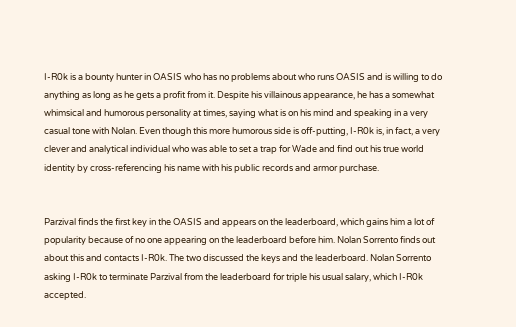I-R0k is a bounty hunter in OASIS who has no problems about who runs OASIS and is willing to do anything as long as he gets a profit from it. Despite his villainous appearance, he has a somewhat whimsical and humorous personality at times, saying what is on his mind and speaking in a very casual tone with Nolan. Even though this more humorous side is off-putting, I-R0k is, in fact, a very clever and analytical individual who was able to set a trap for Wade and find out his true world identity by cross-referencing his name with his public records and armor purchase.


Parzival finds the first key in the OASIS and appears on the leaderboard, which gains him a lot of popularity because of no one appearing on the leaderboard before him. Nolan Sorrento finds out about this and contacts I-R0k. The two discussed the keys and the leaderboard. Nolan Sorrento asking I-R0k to terminate Parzival from the leaderboard for triple his usual salary, which I-R0k accepted.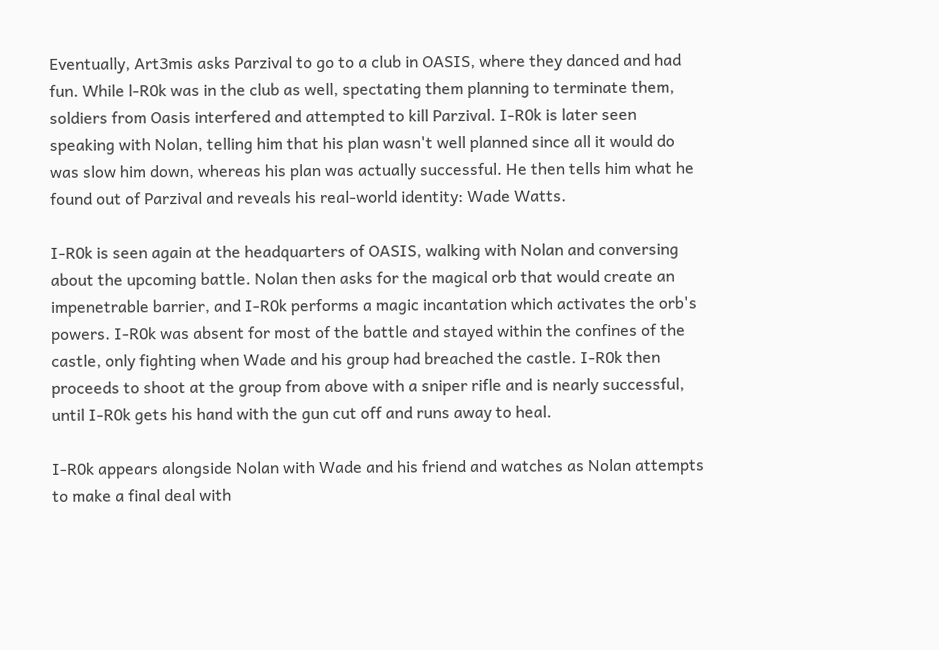Eventually, Art3mis asks Parzival to go to a club in OASIS, where they danced and had fun. While l-R0k was in the club as well, spectating them planning to terminate them, soldiers from Oasis interfered and attempted to kill Parzival. I-R0k is later seen speaking with Nolan, telling him that his plan wasn't well planned since all it would do was slow him down, whereas his plan was actually successful. He then tells him what he found out of Parzival and reveals his real-world identity: Wade Watts.

I-R0k is seen again at the headquarters of OASIS, walking with Nolan and conversing about the upcoming battle. Nolan then asks for the magical orb that would create an impenetrable barrier, and I-R0k performs a magic incantation which activates the orb's powers. I-R0k was absent for most of the battle and stayed within the confines of the castle, only fighting when Wade and his group had breached the castle. I-R0k then proceeds to shoot at the group from above with a sniper rifle and is nearly successful, until I-R0k gets his hand with the gun cut off and runs away to heal.

I-R0k appears alongside Nolan with Wade and his friend and watches as Nolan attempts to make a final deal with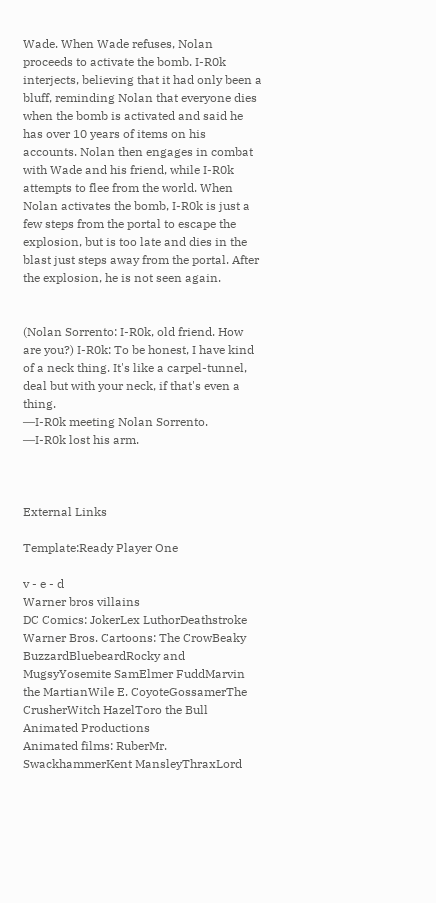Wade. When Wade refuses, Nolan proceeds to activate the bomb. I-R0k interjects, believing that it had only been a bluff, reminding Nolan that everyone dies when the bomb is activated and said he has over 10 years of items on his accounts. Nolan then engages in combat with Wade and his friend, while I-R0k attempts to flee from the world. When Nolan activates the bomb, I-R0k is just a few steps from the portal to escape the explosion, but is too late and dies in the blast just steps away from the portal. After the explosion, he is not seen again.


(Nolan Sorrento: I-R0k, old friend. How are you?) I-R0k: To be honest, I have kind of a neck thing. It's like a carpel-tunnel, deal but with your neck, if that's even a thing.
―I-R0k meeting Nolan Sorrento.
―I-R0k lost his arm.



External Links

Template:Ready Player One

v - e - d
Warner bros villains
DC Comics: JokerLex LuthorDeathstroke
Warner Bros. Cartoons: The CrowBeaky BuzzardBluebeardRocky and MugsyYosemite SamElmer FuddMarvin the MartianWile E. CoyoteGossamerThe CrusherWitch HazelToro the Bull
Animated Productions
Animated films: RuberMr. SwackhammerKent MansleyThraxLord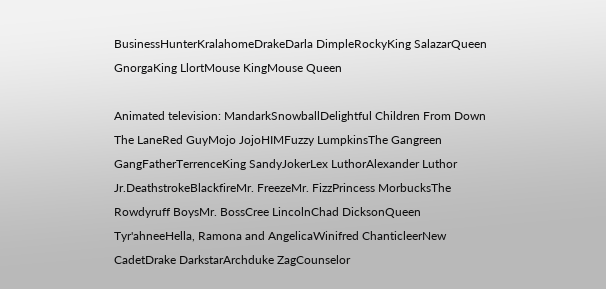BusinessHunterKralahomeDrakeDarla DimpleRockyKing SalazarQueen GnorgaKing LlortMouse KingMouse Queen

Animated television: MandarkSnowballDelightful Children From Down The LaneRed GuyMojo JojoHIMFuzzy LumpkinsThe Gangreen GangFatherTerrenceKing SandyJokerLex LuthorAlexander Luthor Jr.DeathstrokeBlackfireMr. FreezeMr. FizzPrincess MorbucksThe Rowdyruff BoysMr. BossCree LincolnChad DicksonQueen Tyr'ahneeHella, Ramona and AngelicaWinifred ChanticleerNew CadetDrake DarkstarArchduke ZagCounselor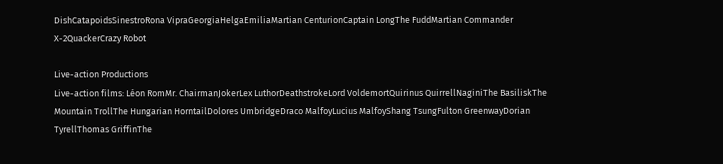DishCatapoidsSinestroRona VipraGeorgiaHelgaEmiliaMartian CenturionCaptain LongThe FuddMartian Commander X-2QuackerCrazy Robot

Live-action Productions
Live-action films: Léon RomMr. ChairmanJokerLex LuthorDeathstrokeLord VoldemortQuirinus QuirrellNaginiThe BasiliskThe Mountain TrollThe Hungarian HorntailDolores UmbridgeDraco MalfoyLucius MalfoyShang TsungFulton GreenwayDorian TyrellThomas GriffinThe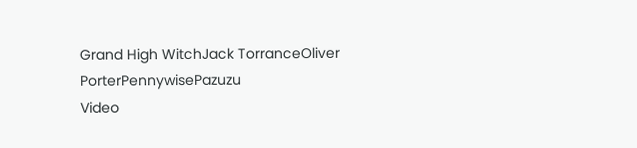Grand High WitchJack TorranceOliver PorterPennywisePazuzu
Video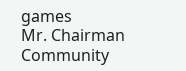games
Mr. Chairman
Community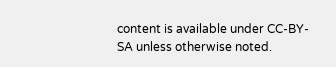content is available under CC-BY-SA unless otherwise noted.